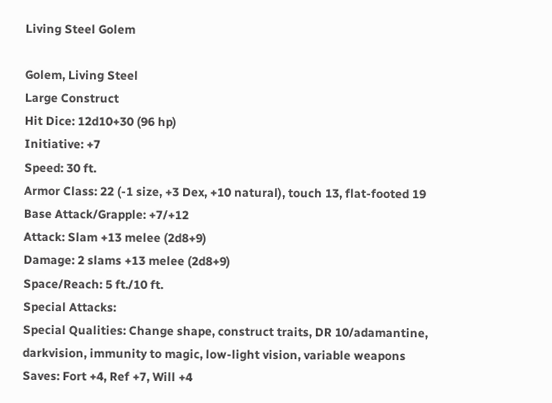Living Steel Golem

Golem, Living Steel
Large Construct
Hit Dice: 12d10+30 (96 hp)
Initiative: +7
Speed: 30 ft.
Armor Class: 22 (-1 size, +3 Dex, +10 natural), touch 13, flat-footed 19
Base Attack/Grapple: +7/+12
Attack: Slam +13 melee (2d8+9)
Damage: 2 slams +13 melee (2d8+9)
Space/Reach: 5 ft./10 ft.
Special Attacks:
Special Qualities: Change shape, construct traits, DR 10/adamantine, darkvision, immunity to magic, low-light vision, variable weapons
Saves: Fort +4, Ref +7, Will +4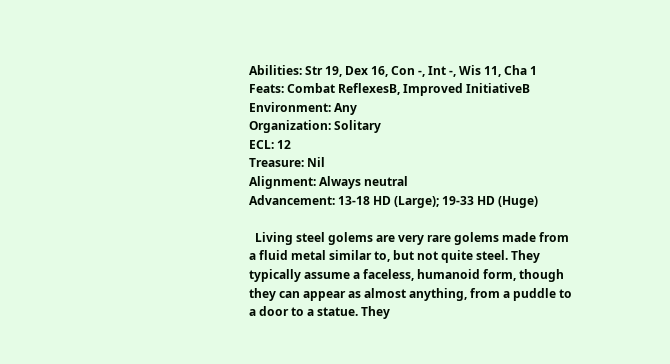Abilities: Str 19, Dex 16, Con -, Int -, Wis 11, Cha 1
Feats: Combat ReflexesB, Improved InitiativeB
Environment: Any
Organization: Solitary
ECL: 12
Treasure: Nil
Alignment: Always neutral
Advancement: 13-18 HD (Large); 19-33 HD (Huge)

  Living steel golems are very rare golems made from a fluid metal similar to, but not quite steel. They typically assume a faceless, humanoid form, though they can appear as almost anything, from a puddle to a door to a statue. They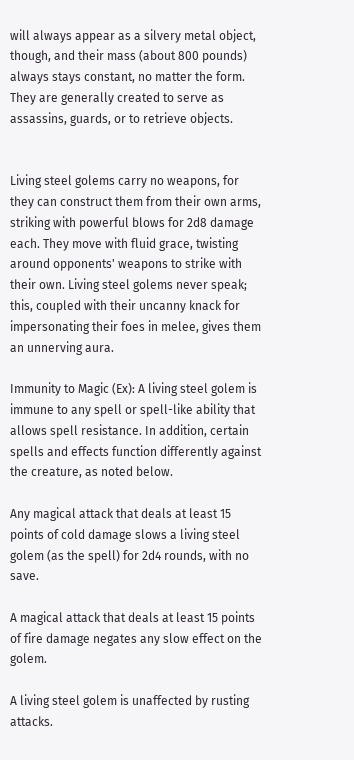will always appear as a silvery metal object, though, and their mass (about 800 pounds) always stays constant, no matter the form. They are generally created to serve as assassins, guards, or to retrieve objects.


Living steel golems carry no weapons, for they can construct them from their own arms, striking with powerful blows for 2d8 damage each. They move with fluid grace, twisting around opponents' weapons to strike with their own. Living steel golems never speak; this, coupled with their uncanny knack for impersonating their foes in melee, gives them an unnerving aura.

Immunity to Magic (Ex): A living steel golem is immune to any spell or spell-like ability that allows spell resistance. In addition, certain spells and effects function differently against the creature, as noted below.

Any magical attack that deals at least 15 points of cold damage slows a living steel golem (as the spell) for 2d4 rounds, with no save.

A magical attack that deals at least 15 points of fire damage negates any slow effect on the golem.

A living steel golem is unaffected by rusting attacks.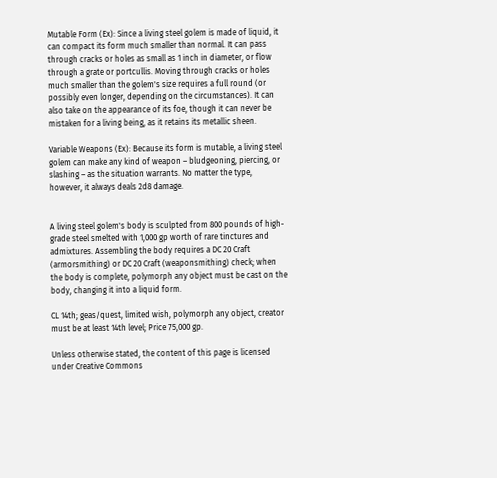Mutable Form (Ex): Since a living steel golem is made of liquid, it can compact its form much smaller than normal. It can pass through cracks or holes as small as 1 inch in diameter, or flow through a grate or portcullis. Moving through cracks or holes much smaller than the golem's size requires a full round (or possibly even longer, depending on the circumstances). It can also take on the appearance of its foe, though it can never be mistaken for a living being, as it retains its metallic sheen.

Variable Weapons (Ex): Because its form is mutable, a living steel golem can make any kind of weapon – bludgeoning, piercing, or slashing – as the situation warrants. No matter the type, however, it always deals 2d8 damage.


A living steel golem's body is sculpted from 800 pounds of high-grade steel smelted with 1,000 gp worth of rare tinctures and admixtures. Assembling the body requires a DC 20 Craft (armorsmithing) or DC 20 Craft (weaponsmithing) check; when the body is complete, polymorph any object must be cast on the body, changing it into a liquid form.

CL 14th; geas/quest, limited wish, polymorph any object, creator must be at least 14th level; Price 75,000 gp.

Unless otherwise stated, the content of this page is licensed under Creative Commons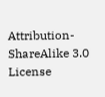Attribution-ShareAlike 3.0 License